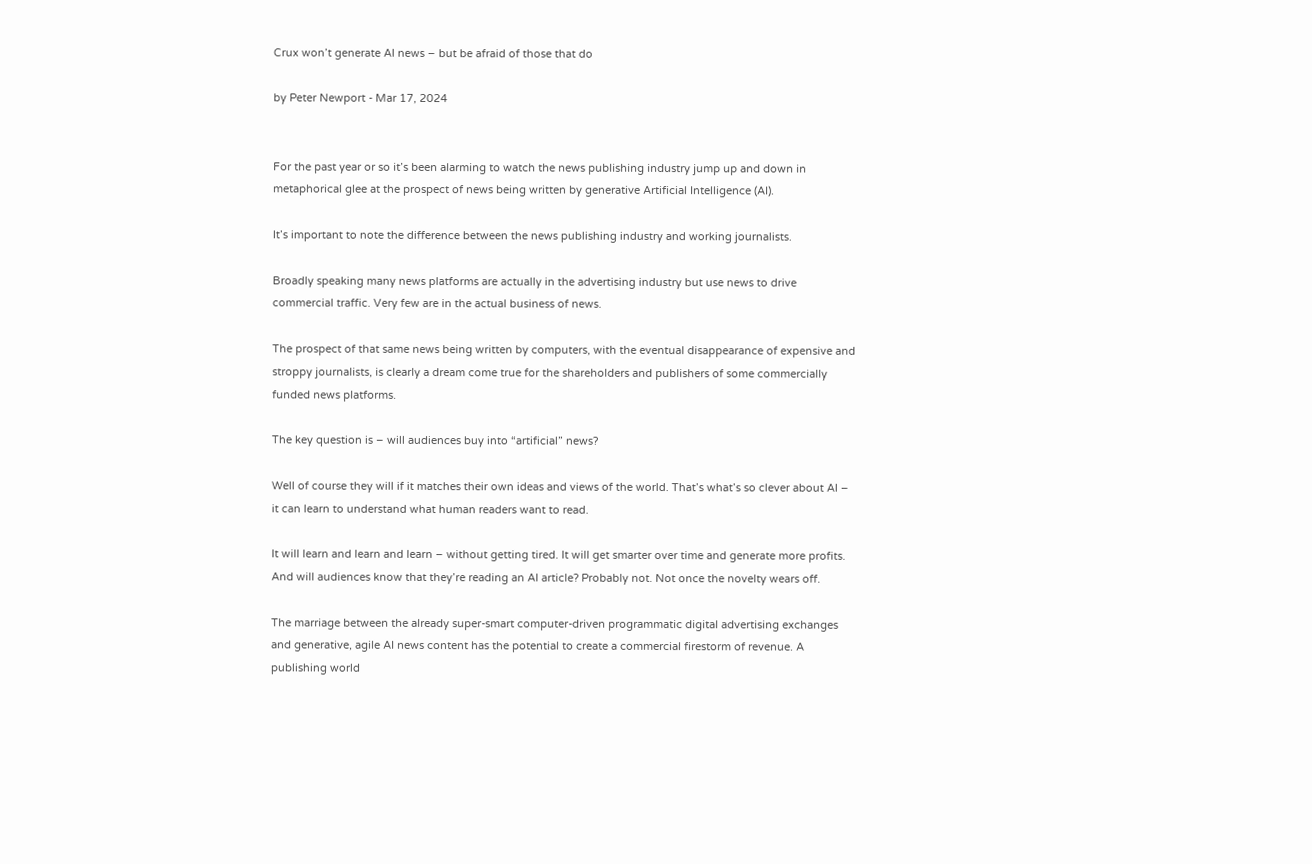Crux won’t generate AI news – but be afraid of those that do

by Peter Newport - Mar 17, 2024


For the past year or so it’s been alarming to watch the news publishing industry jump up and down in metaphorical glee at the prospect of news being written by generative Artificial Intelligence (AI).

It’s important to note the difference between the news publishing industry and working journalists.

Broadly speaking many news platforms are actually in the advertising industry but use news to drive commercial traffic. Very few are in the actual business of news.

The prospect of that same news being written by computers, with the eventual disappearance of expensive and stroppy journalists, is clearly a dream come true for the shareholders and publishers of some commercially funded news platforms.

The key question is – will audiences buy into “artificial” news?

Well of course they will if it matches their own ideas and views of the world. That’s what’s so clever about AI – it can learn to understand what human readers want to read.

It will learn and learn and learn – without getting tired. It will get smarter over time and generate more profits. And will audiences know that they’re reading an AI article? Probably not. Not once the novelty wears off.

The marriage between the already super-smart computer-driven programmatic digital advertising exchanges and generative, agile AI news content has the potential to create a commercial firestorm of revenue. A publishing world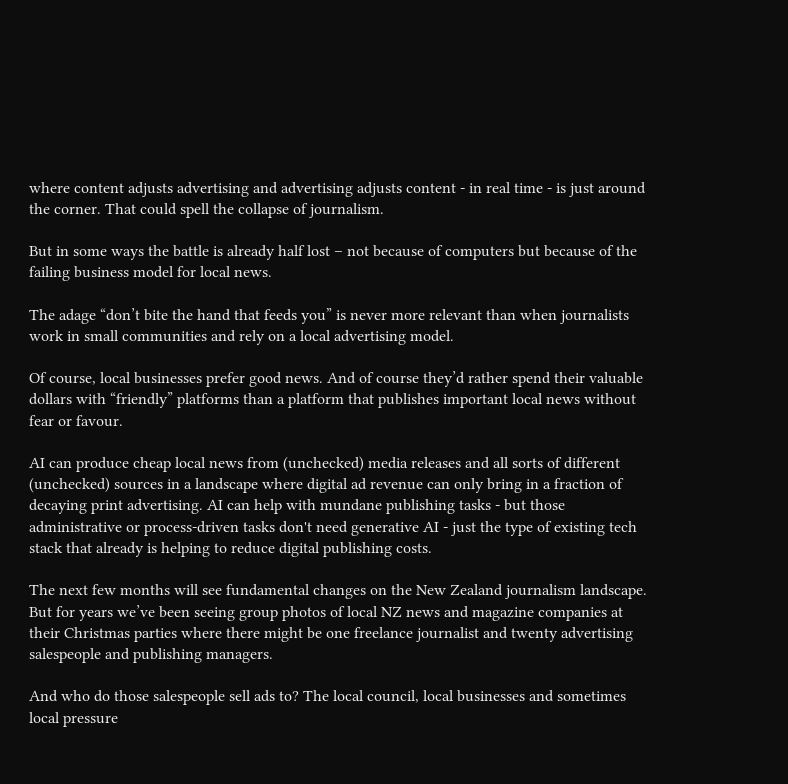where content adjusts advertising and advertising adjusts content - in real time - is just around the corner. That could spell the collapse of journalism.

But in some ways the battle is already half lost – not because of computers but because of the failing business model for local news.

The adage “don’t bite the hand that feeds you” is never more relevant than when journalists work in small communities and rely on a local advertising model.

Of course, local businesses prefer good news. And of course they’d rather spend their valuable dollars with “friendly” platforms than a platform that publishes important local news without fear or favour.

AI can produce cheap local news from (unchecked) media releases and all sorts of different (unchecked) sources in a landscape where digital ad revenue can only bring in a fraction of decaying print advertising. AI can help with mundane publishing tasks - but those administrative or process-driven tasks don't need generative AI - just the type of existing tech stack that already is helping to reduce digital publishing costs.

The next few months will see fundamental changes on the New Zealand journalism landscape. But for years we’ve been seeing group photos of local NZ news and magazine companies at their Christmas parties where there might be one freelance journalist and twenty advertising salespeople and publishing managers.

And who do those salespeople sell ads to? The local council, local businesses and sometimes local pressure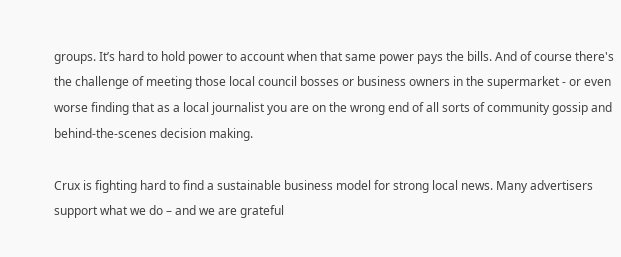groups. It’s hard to hold power to account when that same power pays the bills. And of course there's the challenge of meeting those local council bosses or business owners in the supermarket - or even worse finding that as a local journalist you are on the wrong end of all sorts of community gossip and behind-the-scenes decision making.

Crux is fighting hard to find a sustainable business model for strong local news. Many advertisers support what we do – and we are grateful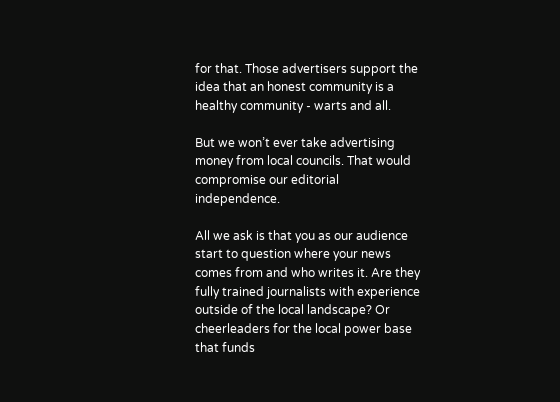for that. Those advertisers support the idea that an honest community is a healthy community - warts and all.

But we won’t ever take advertising money from local councils. That would compromise our editorial independence.

All we ask is that you as our audience start to question where your news comes from and who writes it. Are they fully trained journalists with experience outside of the local landscape? Or cheerleaders for the local power base that funds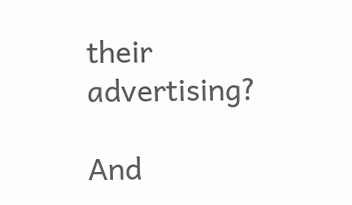their advertising?

And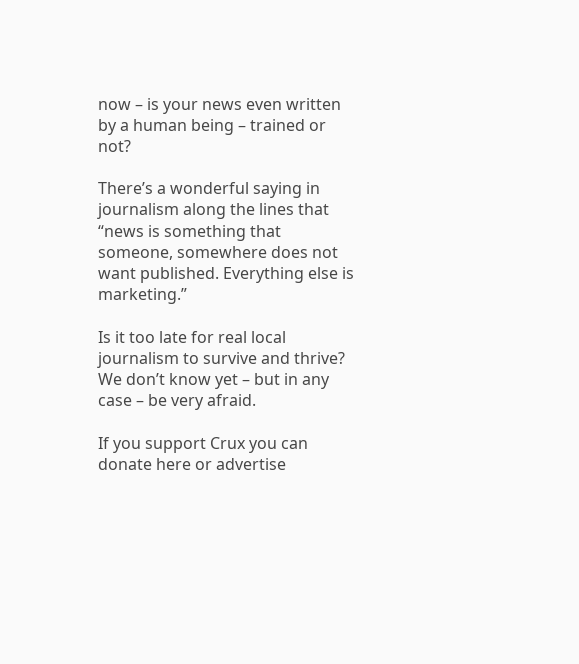now – is your news even written by a human being – trained or not?

There’s a wonderful saying in journalism along the lines that “news is something that someone, somewhere does not want published. Everything else is marketing.”

Is it too late for real local journalism to survive and thrive? We don’t know yet – but in any case – be very afraid.

If you support Crux you can donate here or advertise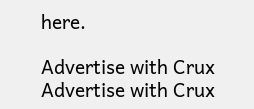here.

Advertise with Crux Advertise with Crux